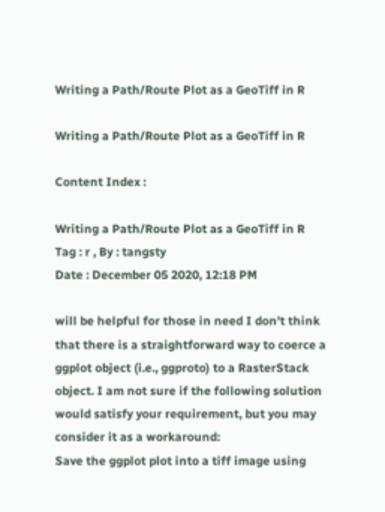Writing a Path/Route Plot as a GeoTiff in R

Writing a Path/Route Plot as a GeoTiff in R

Content Index :

Writing a Path/Route Plot as a GeoTiff in R
Tag : r , By : tangsty
Date : December 05 2020, 12:18 PM

will be helpful for those in need I don't think that there is a straightforward way to coerce a ggplot object (i.e., ggproto) to a RasterStack object. I am not sure if the following solution would satisfy your requirement, but you may consider it as a workaround:
Save the ggplot plot into a tiff image using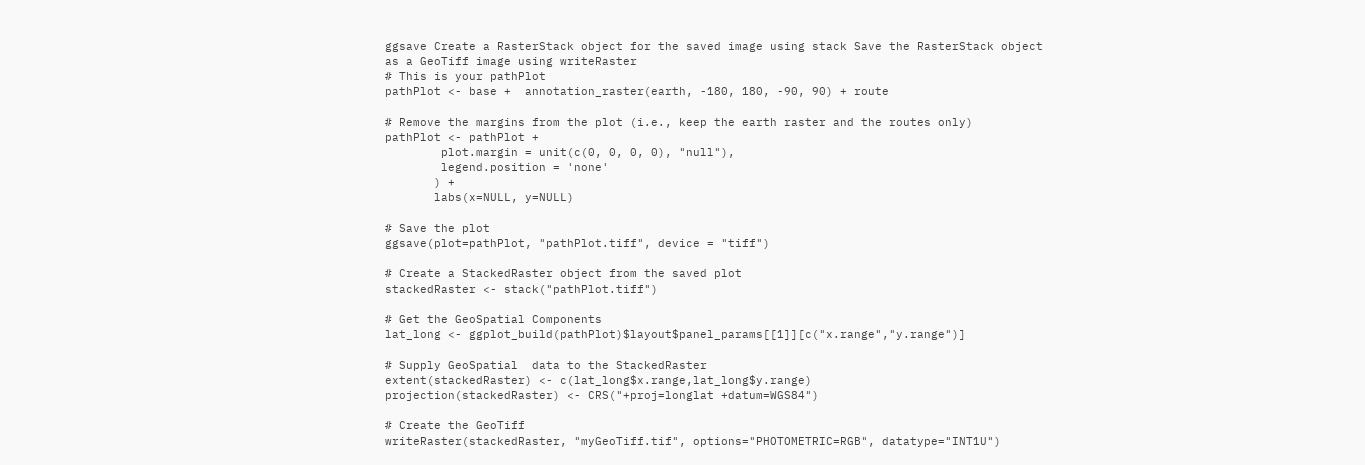ggsave Create a RasterStack object for the saved image using stack Save the RasterStack object as a GeoTiff image using writeRaster
# This is your pathPlot
pathPlot <- base +  annotation_raster(earth, -180, 180, -90, 90) + route

# Remove the margins from the plot (i.e., keep the earth raster and the routes only)
pathPlot <- pathPlot +
        plot.margin = unit(c(0, 0, 0, 0), "null"),
        legend.position = 'none'
       ) +
       labs(x=NULL, y=NULL)

# Save the plot
ggsave(plot=pathPlot, "pathPlot.tiff", device = "tiff")

# Create a StackedRaster object from the saved plot
stackedRaster <- stack("pathPlot.tiff")

# Get the GeoSpatial Components
lat_long <- ggplot_build(pathPlot)$layout$panel_params[[1]][c("x.range","y.range")]

# Supply GeoSpatial  data to the StackedRaster
extent(stackedRaster) <- c(lat_long$x.range,lat_long$y.range)
projection(stackedRaster) <- CRS("+proj=longlat +datum=WGS84")

# Create the GeoTiff
writeRaster(stackedRaster, "myGeoTiff.tif", options="PHOTOMETRIC=RGB", datatype="INT1U")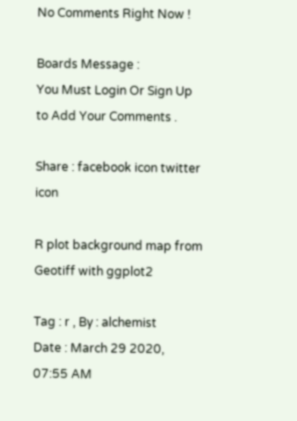No Comments Right Now !

Boards Message :
You Must Login Or Sign Up to Add Your Comments .

Share : facebook icon twitter icon

R plot background map from Geotiff with ggplot2

Tag : r , By : alchemist
Date : March 29 2020, 07:55 AM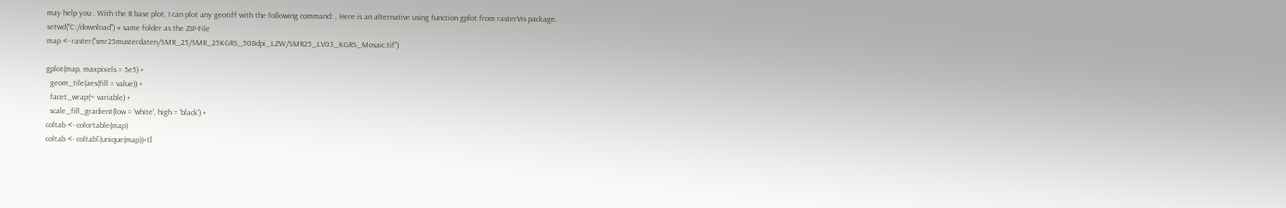may help you . With the R base plot, I can plot any geotiff with the following command: , Here is an alternative using function gplot from rasterVis package.
setwd("C:/download") # same folder as the ZIP-File
map <- raster("smr25musterdaten/SMR_25/SMR_25KGRS_508dpi_LZW/SMR25_LV03_KGRS_Mosaic.tif")

gplot(map, maxpixels = 5e5) +
  geom_tile(aes(fill = value)) +
  facet_wrap(~ variable) +
  scale_fill_gradient(low = 'white', high = 'black') +
coltab <- colortable(map)
coltab <- coltab[(unique(map))+1]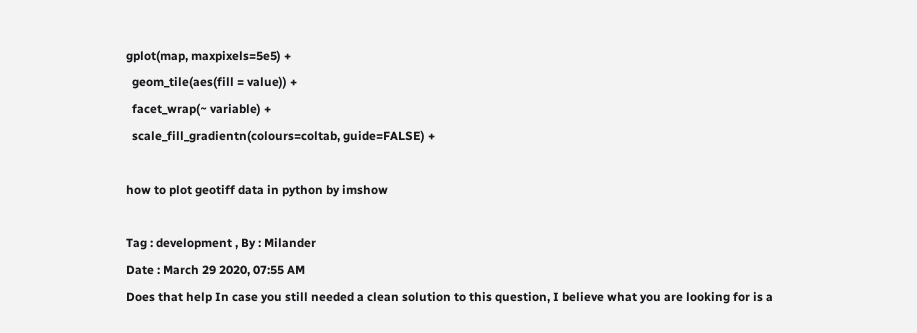gplot(map, maxpixels=5e5) +
  geom_tile(aes(fill = value)) +
  facet_wrap(~ variable) +
  scale_fill_gradientn(colours=coltab, guide=FALSE) +

how to plot geotiff data in python by imshow

Tag : development , By : Milander
Date : March 29 2020, 07:55 AM
Does that help In case you still needed a clean solution to this question, I believe what you are looking for is a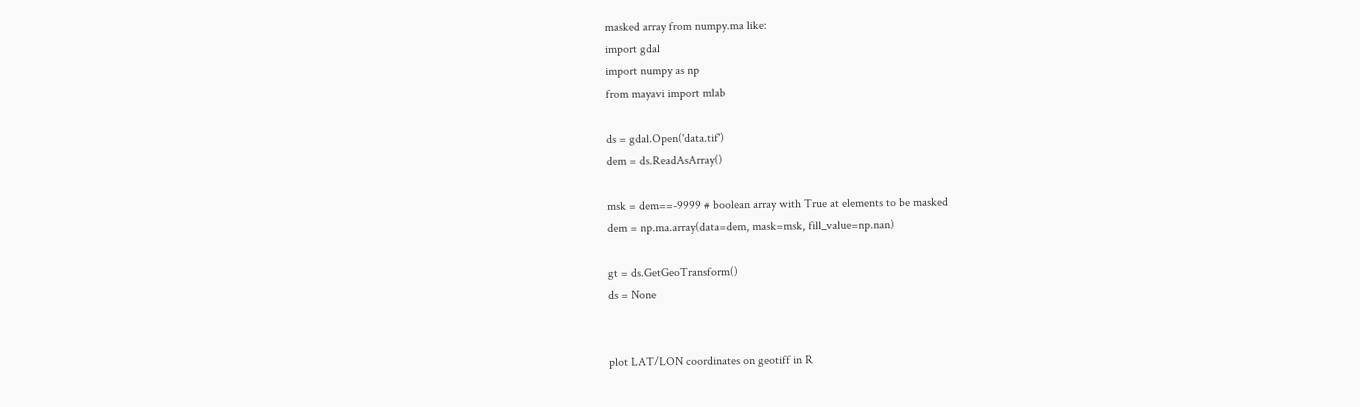masked array from numpy.ma like:
import gdal
import numpy as np
from mayavi import mlab

ds = gdal.Open('data.tif')
dem = ds.ReadAsArray()

msk = dem==-9999 # boolean array with True at elements to be masked
dem = np.ma.array(data=dem, mask=msk, fill_value=np.nan)

gt = ds.GetGeoTransform()
ds = None


plot LAT/LON coordinates on geotiff in R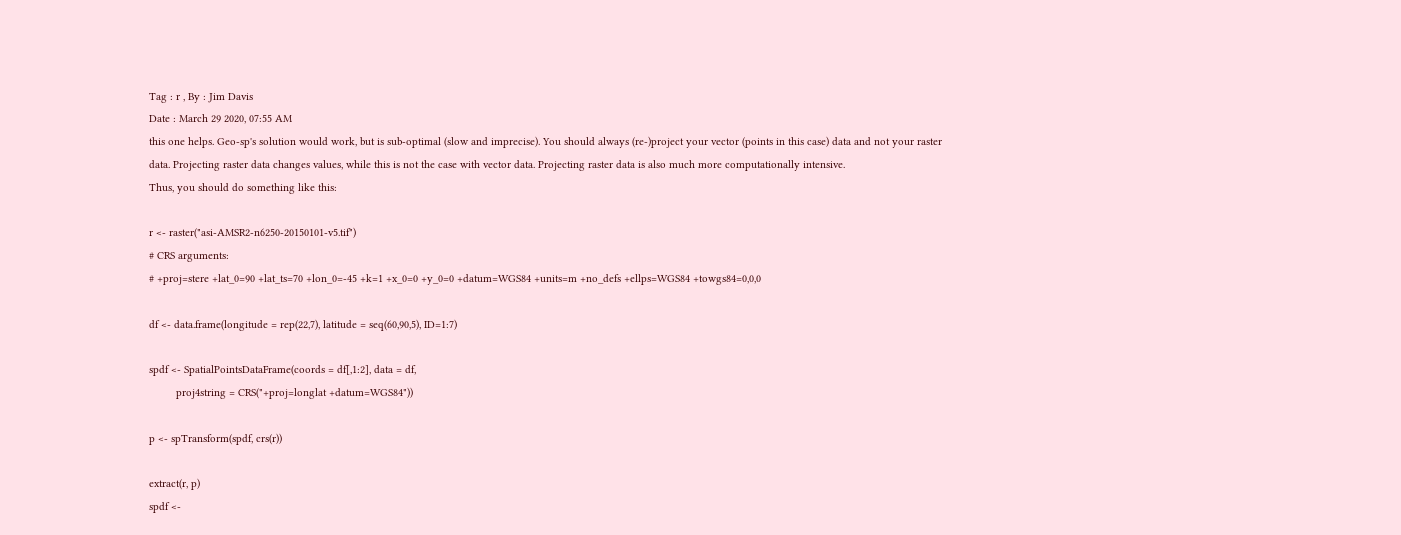Tag : r , By : Jim Davis
Date : March 29 2020, 07:55 AM
this one helps. Geo-sp's solution would work, but is sub-optimal (slow and imprecise). You should always (re-)project your vector (points in this case) data and not your raster data. Projecting raster data changes values, while this is not the case with vector data. Projecting raster data is also much more computationally intensive.
Thus, you should do something like this:

r <- raster("asi-AMSR2-n6250-20150101-v5.tif")
# CRS arguments:
# +proj=stere +lat_0=90 +lat_ts=70 +lon_0=-45 +k=1 +x_0=0 +y_0=0 +datum=WGS84 +units=m +no_defs +ellps=WGS84 +towgs84=0,0,0

df <- data.frame(longitude = rep(22,7), latitude = seq(60,90,5), ID=1:7)

spdf <- SpatialPointsDataFrame(coords = df[,1:2], data = df,
         proj4string = CRS("+proj=longlat +datum=WGS84"))

p <- spTransform(spdf, crs(r))

extract(r, p)
spdf <-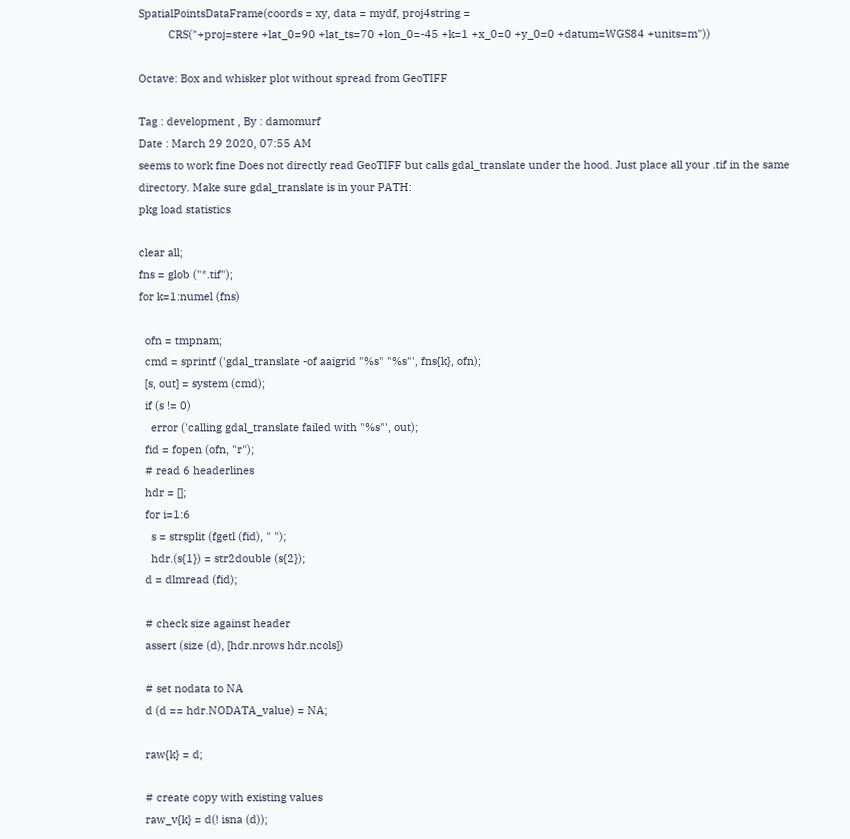SpatialPointsDataFrame(coords = xy, data = mydf, proj4string =
          CRS("+proj=stere +lat_0=90 +lat_ts=70 +lon_0=-45 +k=1 +x_0=0 +y_0=0 +datum=WGS84 +units=m"))

Octave: Box and whisker plot without spread from GeoTIFF

Tag : development , By : damomurf
Date : March 29 2020, 07:55 AM
seems to work fine Does not directly read GeoTIFF but calls gdal_translate under the hood. Just place all your .tif in the same directory. Make sure gdal_translate is in your PATH:
pkg load statistics

clear all;
fns = glob ("*.tif");
for k=1:numel (fns)

  ofn = tmpnam;
  cmd = sprintf ('gdal_translate -of aaigrid "%s" "%s"', fns{k}, ofn);
  [s, out] = system (cmd);
  if (s != 0)
    error ('calling gdal_translate failed with "%s"', out);
  fid = fopen (ofn, "r");
  # read 6 headerlines
  hdr = [];
  for i=1:6
    s = strsplit (fgetl (fid), " ");
    hdr.(s{1}) = str2double (s{2});
  d = dlmread (fid);

  # check size against header
  assert (size (d), [hdr.nrows hdr.ncols])

  # set nodata to NA
  d (d == hdr.NODATA_value) = NA;

  raw{k} = d;

  # create copy with existing values
  raw_v{k} = d(! isna (d));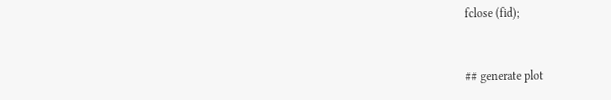fclose (fid);


## generate plot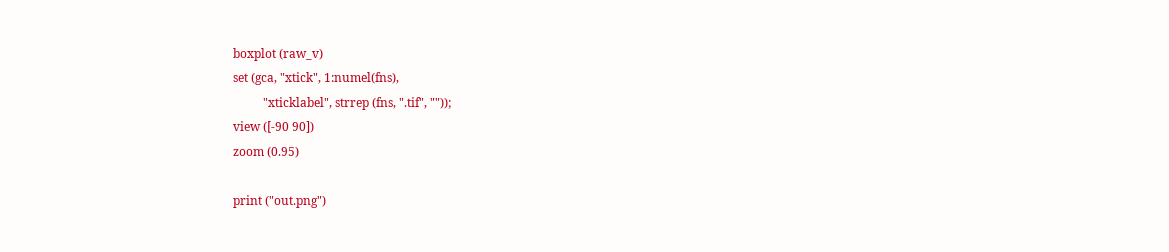boxplot (raw_v)
set (gca, "xtick", 1:numel(fns),
          "xticklabel", strrep (fns, ".tif", ""));
view ([-90 90])
zoom (0.95)

print ("out.png")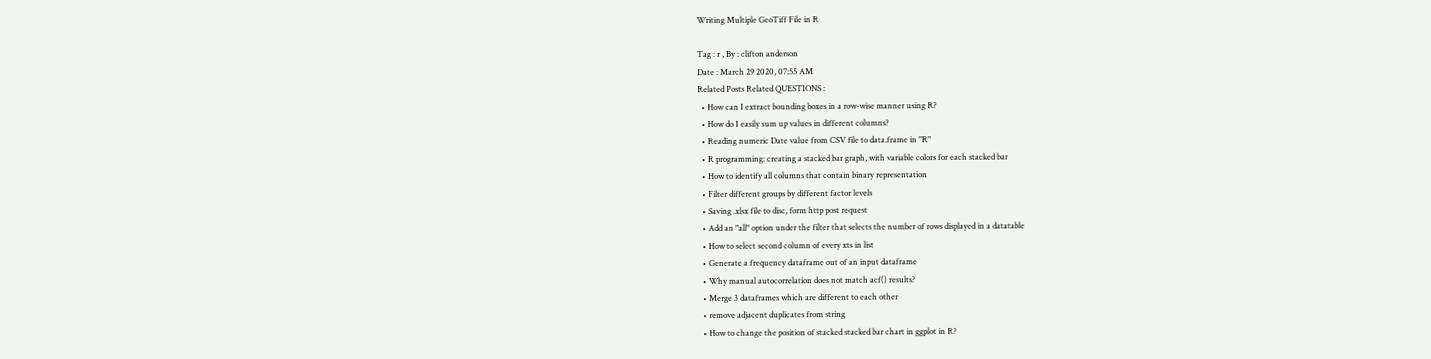Writing Multiple GeoTiff File in R

Tag : r , By : clifton anderson
Date : March 29 2020, 07:55 AM
Related Posts Related QUESTIONS :
  • How can I extract bounding boxes in a row-wise manner using R?
  • How do I easily sum up values in different columns?
  • Reading numeric Date value from CSV file to data.frame in "R"
  • R programming: creating a stacked bar graph, with variable colors for each stacked bar
  • How to identify all columns that contain binary representation
  • Filter different groups by different factor levels
  • Saving .xlsx file to disc, form http post request
  • Add an "all" option under the filter that selects the number of rows displayed in a datatable
  • How to select second column of every xts in list
  • Generate a frequency dataframe out of an input dataframe
  • Why manual autocorrelation does not match acf() results?
  • Merge 3 dataframes which are different to each other
  • remove adjacent duplicates from string
  • How to change the position of stacked stacked bar chart in ggplot in R?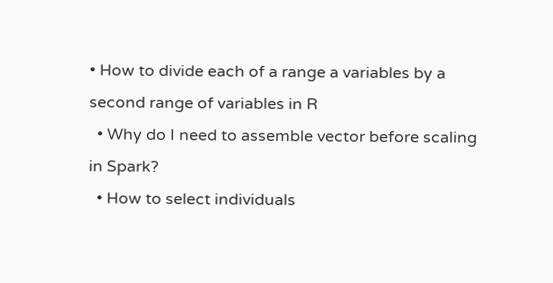• How to divide each of a range a variables by a second range of variables in R
  • Why do I need to assemble vector before scaling in Spark?
  • How to select individuals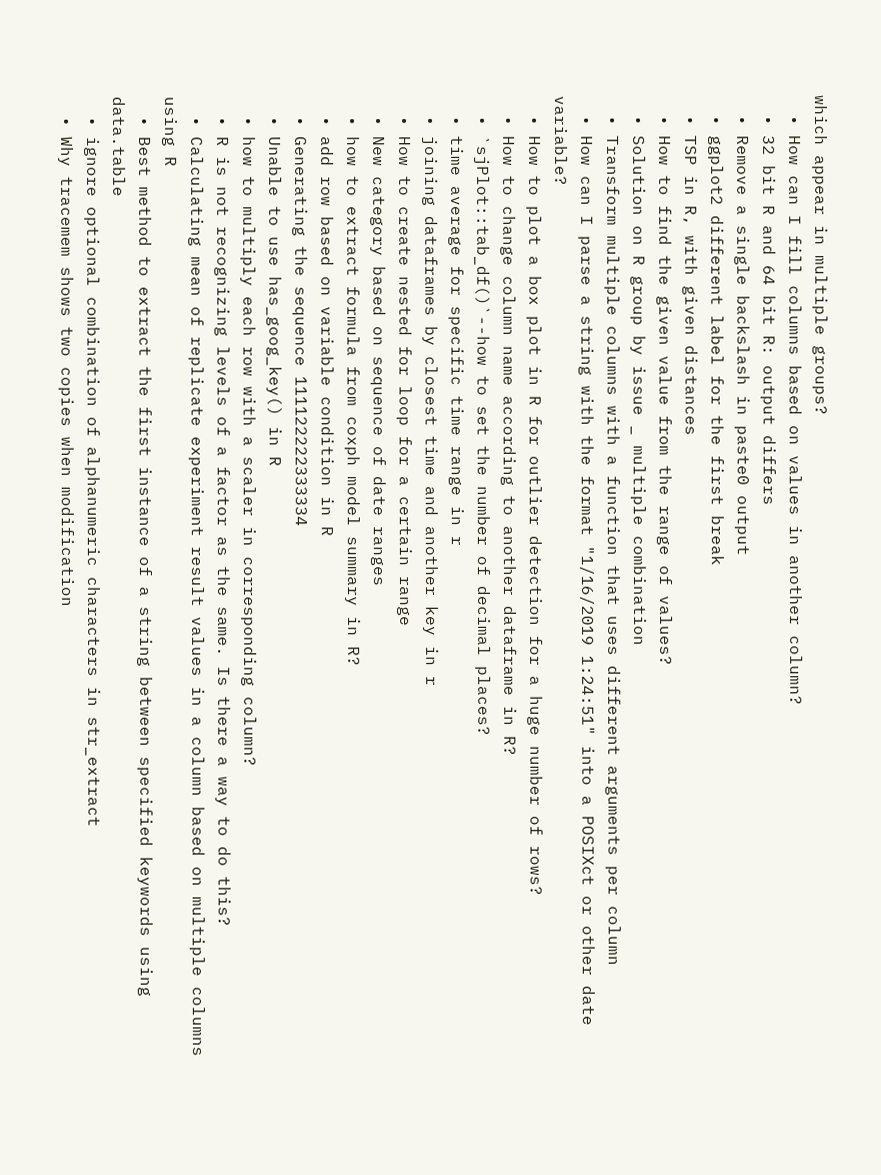which appear in multiple groups?
  • How can I fill columns based on values in another column?
  • 32 bit R and 64 bit R: output differs
  • Remove a single backslash in paste0 output
  • ggplot2 different label for the first break
  • TSP in R, with given distances
  • How to find the given value from the range of values?
  • Solution on R group by issue _ multiple combination
  • Transform multiple columns with a function that uses different arguments per column
  • How can I parse a string with the format "1/16/2019 1:24:51" into a POSIXct or other date variable?
  • How to plot a box plot in R for outlier detection for a huge number of rows?
  • How to change column name according to another dataframe in R?
  • `sjPlot::tab_df()`--how to set the number of decimal places?
  • time average for specific time range in r
  • joining dataframes by closest time and another key in r
  • How to create nested for loop for a certain range
  • New category based on sequence of date ranges
  • how to extract formula from coxph model summary in R?
  • add row based on variable condition in R
  • Generating the sequence 111122222333334
  • Unable to use has_goog_key() in R
  • how to multiply each row with a scaler in corresponding column?
  • R is not recognizing levels of a factor as the same. Is there a way to do this?
  • Calculating mean of replicate experiment result values in a column based on multiple columns using R
  • Best method to extract the first instance of a string between specified keywords using data.table
  • ignore optional combination of alphanumeric characters in str_extract
  • Why tracemem shows two copies when modification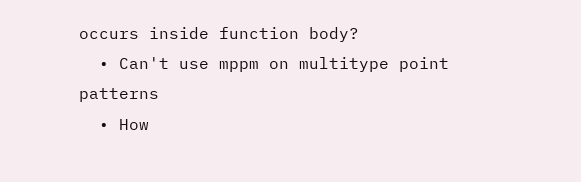occurs inside function body?
  • Can't use mppm on multitype point patterns
  • How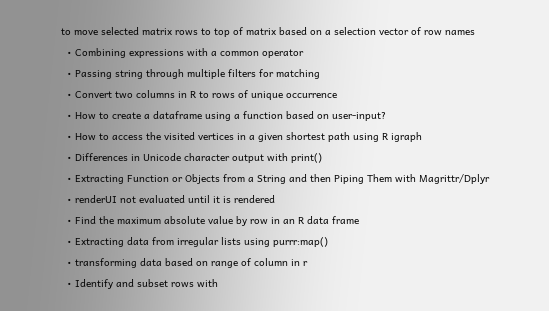to move selected matrix rows to top of matrix based on a selection vector of row names
  • Combining expressions with a common operator
  • Passing string through multiple filters for matching
  • Convert two columns in R to rows of unique occurrence
  • How to create a dataframe using a function based on user-input?
  • How to access the visited vertices in a given shortest path using R igraph
  • Differences in Unicode character output with print()
  • Extracting Function or Objects from a String and then Piping Them with Magrittr/Dplyr
  • renderUI not evaluated until it is rendered
  • Find the maximum absolute value by row in an R data frame
  • Extracting data from irregular lists using purrr:map()
  • transforming data based on range of column in r
  • Identify and subset rows with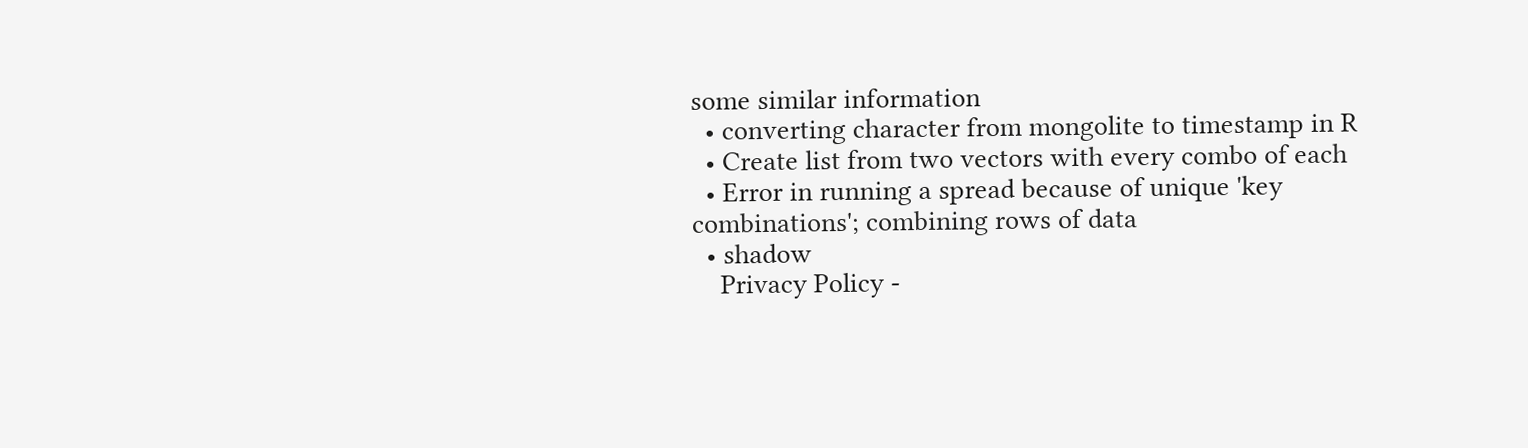some similar information
  • converting character from mongolite to timestamp in R
  • Create list from two vectors with every combo of each
  • Error in running a spread because of unique 'key combinations'; combining rows of data
  • shadow
    Privacy Policy -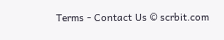Terms - Contact Us © scrbit.com